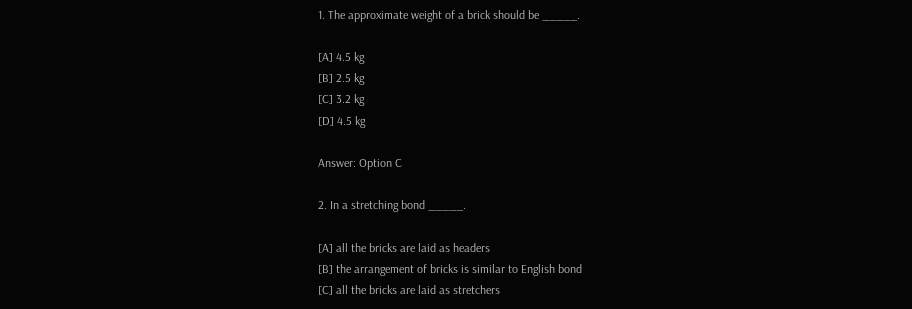1. The approximate weight of a brick should be _____.

[A] 4.5 kg
[B] 2.5 kg
[C] 3.2 kg
[D] 4.5 kg

Answer: Option C

2. In a stretching bond _____.

[A] all the bricks are laid as headers
[B] the arrangement of bricks is similar to English bond
[C] all the bricks are laid as stretchers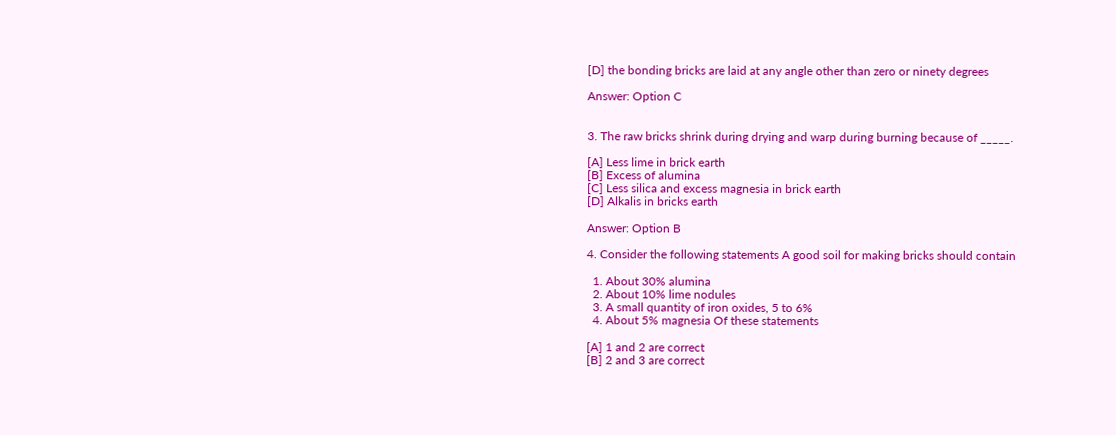[D] the bonding bricks are laid at any angle other than zero or ninety degrees

Answer: Option C


3. The raw bricks shrink during drying and warp during burning because of _____.

[A] Less lime in brick earth
[B] Excess of alumina
[C] Less silica and excess magnesia in brick earth
[D] Alkalis in bricks earth

Answer: Option B

4. Consider the following statements A good soil for making bricks should contain

  1. About 30% alumina
  2. About 10% lime nodules
  3. A small quantity of iron oxides, 5 to 6%
  4. About 5% magnesia Of these statements

[A] 1 and 2 are correct
[B] 2 and 3 are correct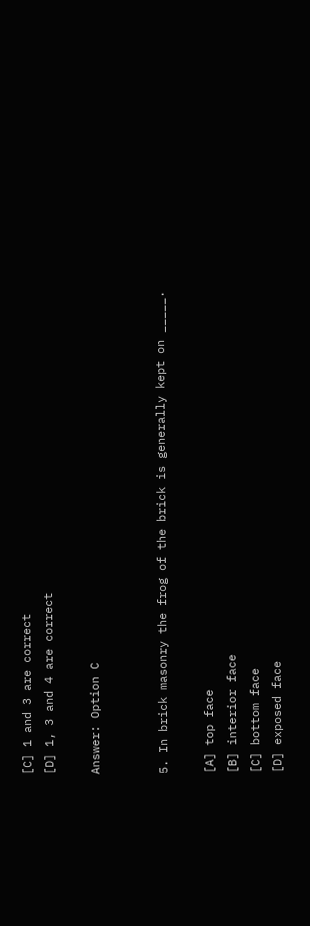[C] 1 and 3 are correct
[D] 1, 3 and 4 are correct

Answer: Option C


5. In brick masonry the frog of the brick is generally kept on _____.

[A] top face
[B] interior face
[C] bottom face
[D] exposed face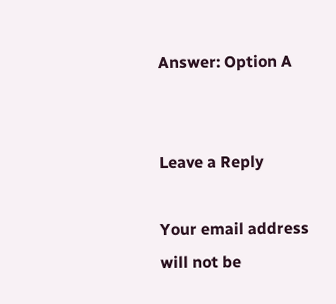Answer: Option A


Leave a Reply

Your email address will not be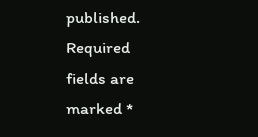published. Required fields are marked *